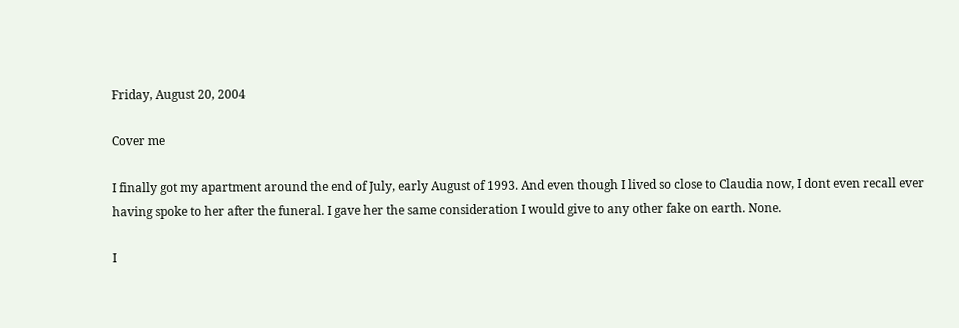Friday, August 20, 2004

Cover me

I finally got my apartment around the end of July, early August of 1993. And even though I lived so close to Claudia now, I dont even recall ever having spoke to her after the funeral. I gave her the same consideration I would give to any other fake on earth. None.

I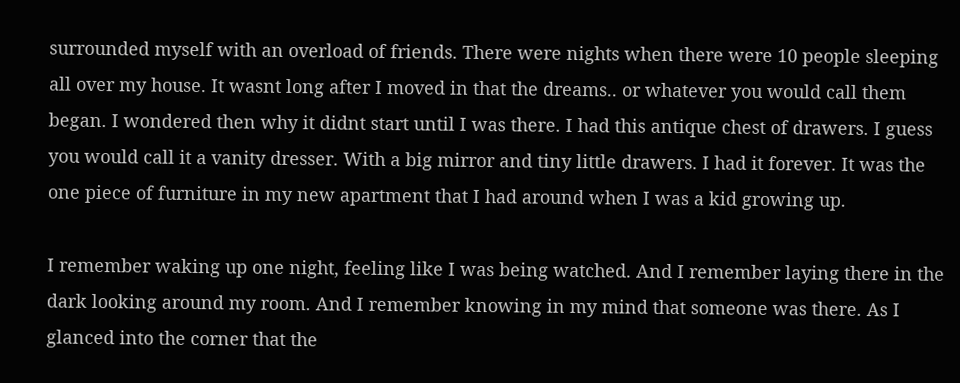surrounded myself with an overload of friends. There were nights when there were 10 people sleeping all over my house. It wasnt long after I moved in that the dreams.. or whatever you would call them began. I wondered then why it didnt start until I was there. I had this antique chest of drawers. I guess you would call it a vanity dresser. With a big mirror and tiny little drawers. I had it forever. It was the one piece of furniture in my new apartment that I had around when I was a kid growing up.

I remember waking up one night, feeling like I was being watched. And I remember laying there in the dark looking around my room. And I remember knowing in my mind that someone was there. As I glanced into the corner that the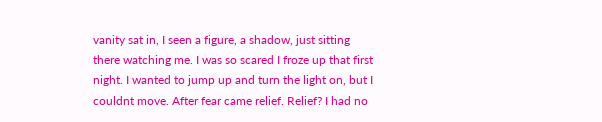vanity sat in, I seen a figure, a shadow, just sitting there watching me. I was so scared I froze up that first night. I wanted to jump up and turn the light on, but I couldnt move. After fear came relief. Relief? I had no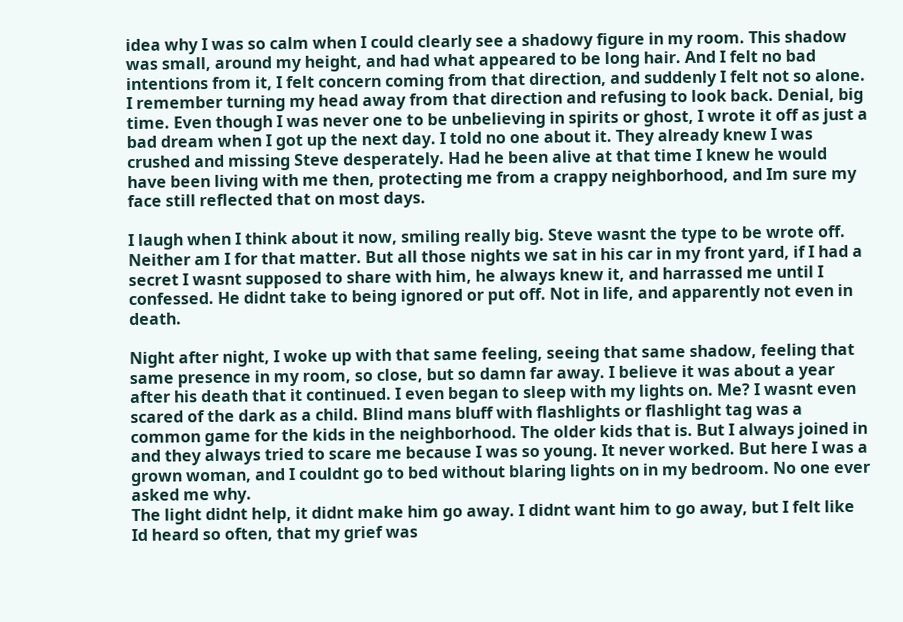idea why I was so calm when I could clearly see a shadowy figure in my room. This shadow was small, around my height, and had what appeared to be long hair. And I felt no bad intentions from it, I felt concern coming from that direction, and suddenly I felt not so alone. I remember turning my head away from that direction and refusing to look back. Denial, big time. Even though I was never one to be unbelieving in spirits or ghost, I wrote it off as just a bad dream when I got up the next day. I told no one about it. They already knew I was crushed and missing Steve desperately. Had he been alive at that time I knew he would have been living with me then, protecting me from a crappy neighborhood, and Im sure my face still reflected that on most days.

I laugh when I think about it now, smiling really big. Steve wasnt the type to be wrote off. Neither am I for that matter. But all those nights we sat in his car in my front yard, if I had a secret I wasnt supposed to share with him, he always knew it, and harrassed me until I confessed. He didnt take to being ignored or put off. Not in life, and apparently not even in death.

Night after night, I woke up with that same feeling, seeing that same shadow, feeling that same presence in my room, so close, but so damn far away. I believe it was about a year after his death that it continued. I even began to sleep with my lights on. Me? I wasnt even scared of the dark as a child. Blind mans bluff with flashlights or flashlight tag was a common game for the kids in the neighborhood. The older kids that is. But I always joined in and they always tried to scare me because I was so young. It never worked. But here I was a grown woman, and I couldnt go to bed without blaring lights on in my bedroom. No one ever asked me why.
The light didnt help, it didnt make him go away. I didnt want him to go away, but I felt like Id heard so often, that my grief was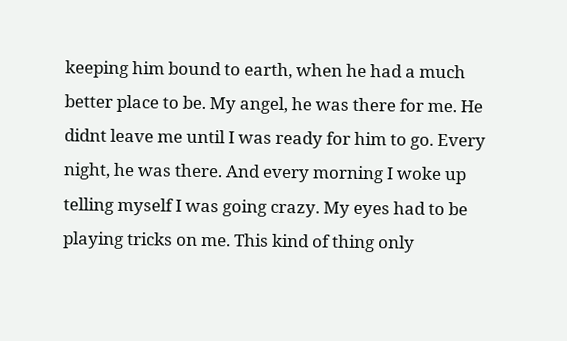keeping him bound to earth, when he had a much better place to be. My angel, he was there for me. He didnt leave me until I was ready for him to go. Every night, he was there. And every morning I woke up telling myself I was going crazy. My eyes had to be playing tricks on me. This kind of thing only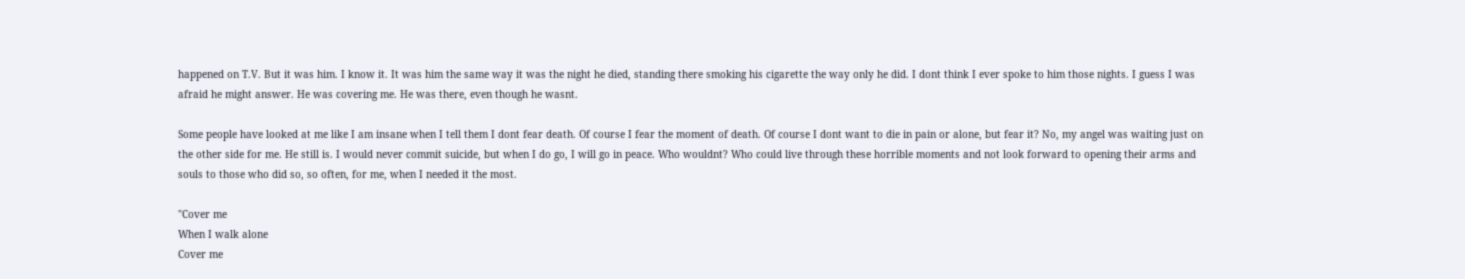happened on T.V. But it was him. I know it. It was him the same way it was the night he died, standing there smoking his cigarette the way only he did. I dont think I ever spoke to him those nights. I guess I was afraid he might answer. He was covering me. He was there, even though he wasnt.

Some people have looked at me like I am insane when I tell them I dont fear death. Of course I fear the moment of death. Of course I dont want to die in pain or alone, but fear it? No, my angel was waiting just on the other side for me. He still is. I would never commit suicide, but when I do go, I will go in peace. Who wouldnt? Who could live through these horrible moments and not look forward to opening their arms and souls to those who did so, so often, for me, when I needed it the most.

"Cover me
When I walk alone
Cover me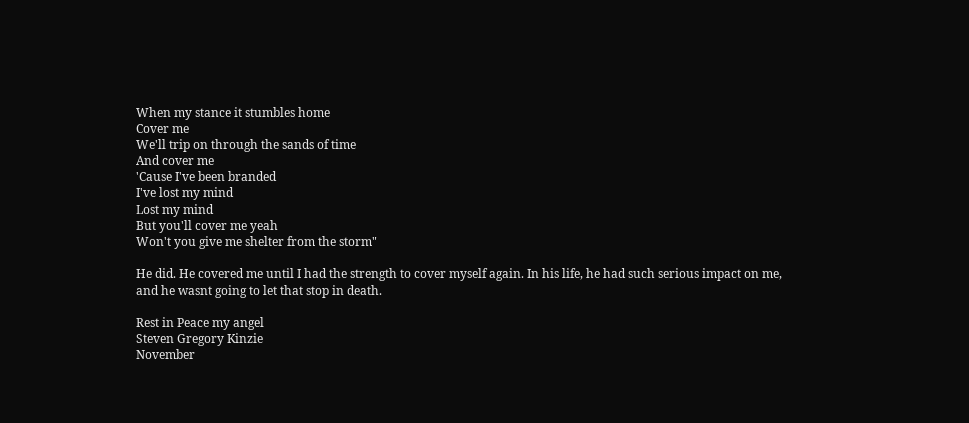When my stance it stumbles home
Cover me
We'll trip on through the sands of time
And cover me
'Cause I've been branded
I've lost my mind
Lost my mind
But you'll cover me yeah
Won't you give me shelter from the storm"

He did. He covered me until I had the strength to cover myself again. In his life, he had such serious impact on me, and he wasnt going to let that stop in death.

Rest in Peace my angel
Steven Gregory Kinzie
November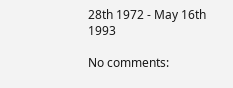28th 1972 - May 16th 1993

No comments: